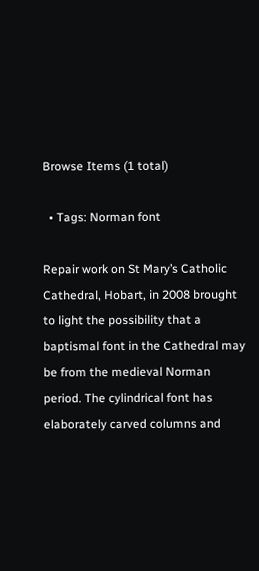Browse Items (1 total)

  • Tags: Norman font

Repair work on St Mary’s Catholic Cathedral, Hobart, in 2008 brought to light the possibility that a baptismal font in the Cathedral may be from the medieval Norman period. The cylindrical font has elaborately carved columns and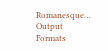Romanesque…
Output Formats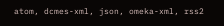atom, dcmes-xml, json, omeka-xml, rss2